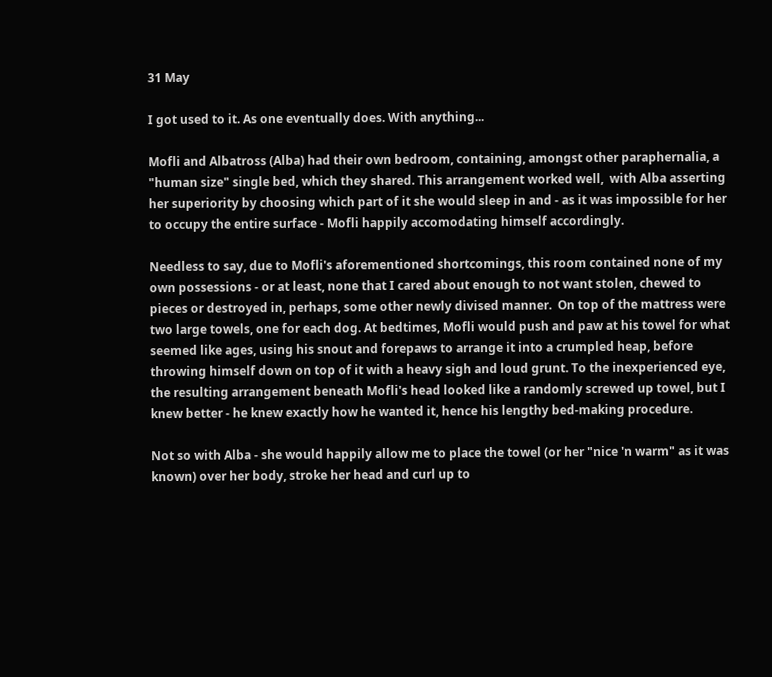31 May

I got used to it. As one eventually does. With anything...

Mofli and Albatross (Alba) had their own bedroom, containing, amongst other paraphernalia, a "human size" single bed, which they shared. This arrangement worked well,  with Alba asserting her superiority by choosing which part of it she would sleep in and - as it was impossible for her to occupy the entire surface - Mofli happily accomodating himself accordingly.

Needless to say, due to Mofli's aforementioned shortcomings, this room contained none of my own possessions - or at least, none that I cared about enough to not want stolen, chewed to pieces or destroyed in, perhaps, some other newly divised manner.  On top of the mattress were two large towels, one for each dog. At bedtimes, Mofli would push and paw at his towel for what seemed like ages, using his snout and forepaws to arrange it into a crumpled heap, before throwing himself down on top of it with a heavy sigh and loud grunt. To the inexperienced eye, the resulting arrangement beneath Mofli's head looked like a randomly screwed up towel, but I knew better - he knew exactly how he wanted it, hence his lengthy bed-making procedure.

Not so with Alba - she would happily allow me to place the towel (or her "nice 'n warm" as it was known) over her body, stroke her head and curl up to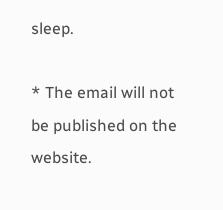sleep.

* The email will not be published on the website.